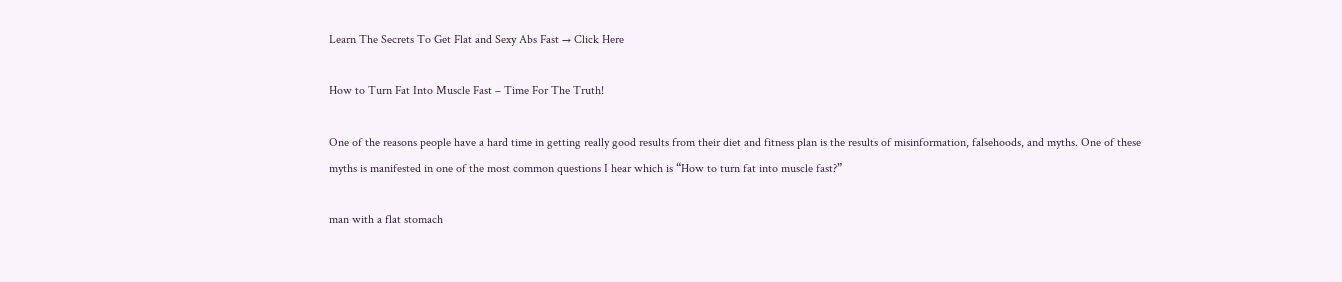Learn The Secrets To Get Flat and Sexy Abs Fast → Click Here

How to Turn Fat Into Muscle Fast – Time For The Truth!

One of the reasons people have a hard time in getting really good results from their diet and fitness plan is the results of misinformation, falsehoods, and myths. One of these myths is manifested in one of the most common questions I hear which is “How to turn fat into muscle fast?”

man with a flat stomach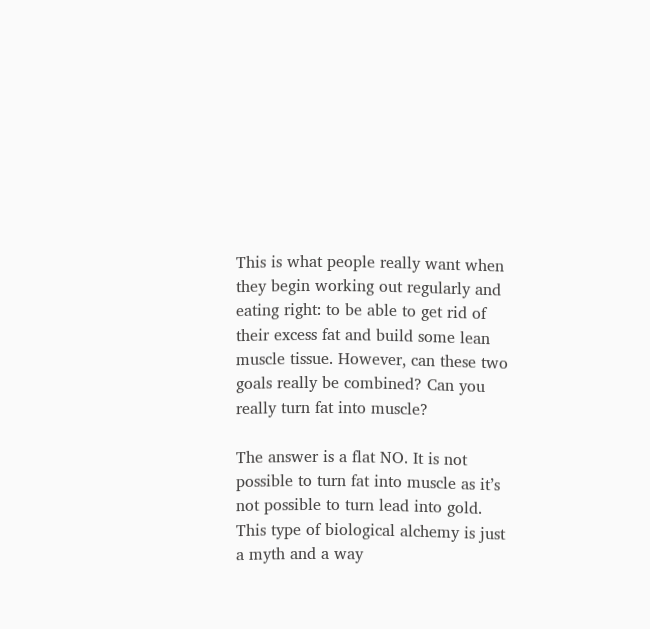This is what people really want when they begin working out regularly and eating right: to be able to get rid of their excess fat and build some lean muscle tissue. However, can these two goals really be combined? Can you really turn fat into muscle?

The answer is a flat NO. It is not possible to turn fat into muscle as it’s not possible to turn lead into gold. This type of biological alchemy is just a myth and a way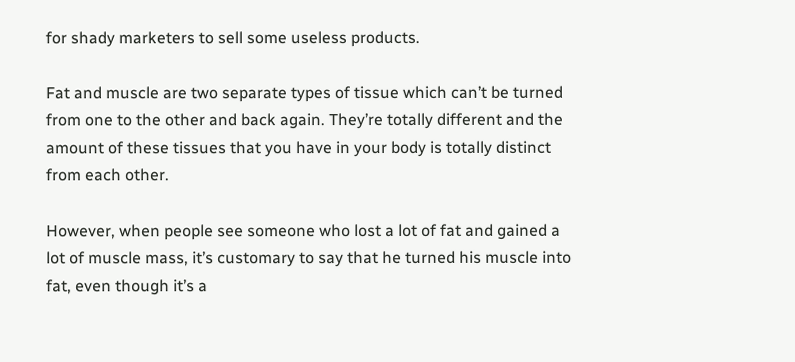for shady marketers to sell some useless products.

Fat and muscle are two separate types of tissue which can’t be turned from one to the other and back again. They’re totally different and the amount of these tissues that you have in your body is totally distinct from each other.

However, when people see someone who lost a lot of fat and gained a lot of muscle mass, it’s customary to say that he turned his muscle into fat, even though it’s a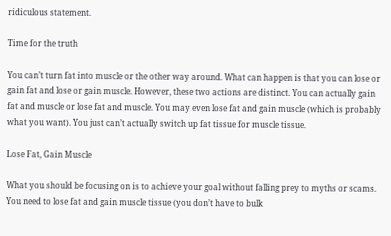ridiculous statement.

Time for the truth

You can’t turn fat into muscle or the other way around. What can happen is that you can lose or gain fat and lose or gain muscle. However, these two actions are distinct. You can actually gain fat and muscle or lose fat and muscle. You may even lose fat and gain muscle (which is probably what you want). You just can’t actually switch up fat tissue for muscle tissue.

Lose Fat, Gain Muscle

What you should be focusing on is to achieve your goal without falling prey to myths or scams. You need to lose fat and gain muscle tissue (you don’t have to bulk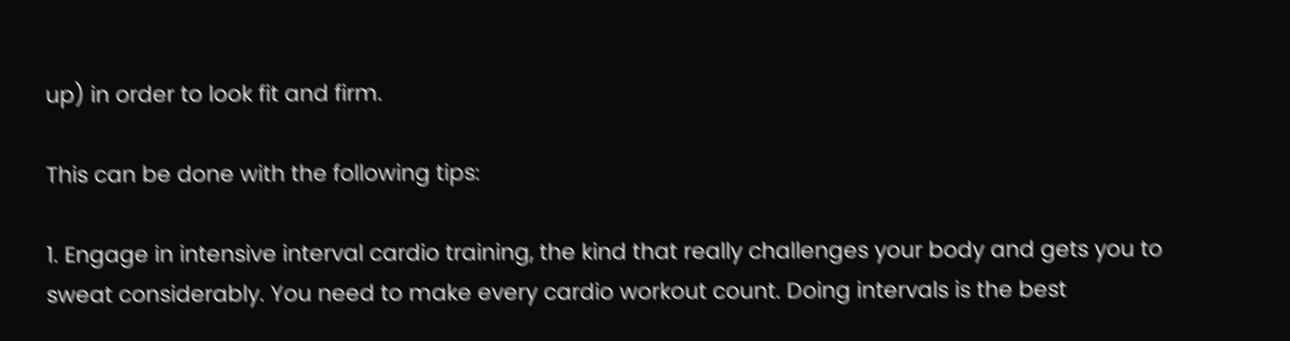up) in order to look fit and firm.

This can be done with the following tips:

1. Engage in intensive interval cardio training, the kind that really challenges your body and gets you to sweat considerably. You need to make every cardio workout count. Doing intervals is the best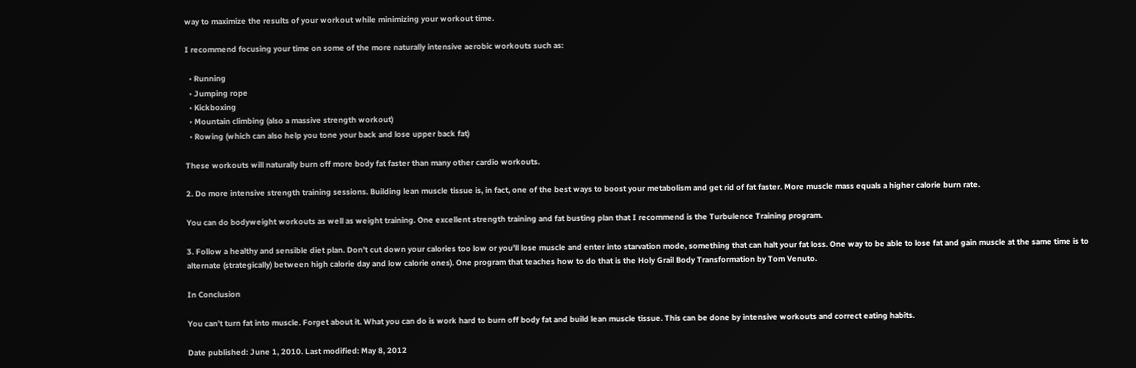way to maximize the results of your workout while minimizing your workout time.

I recommend focusing your time on some of the more naturally intensive aerobic workouts such as:

  • Running
  • Jumping rope
  • Kickboxing
  • Mountain climbing (also a massive strength workout)
  • Rowing (which can also help you tone your back and lose upper back fat)

These workouts will naturally burn off more body fat faster than many other cardio workouts.

2. Do more intensive strength training sessions. Building lean muscle tissue is, in fact, one of the best ways to boost your metabolism and get rid of fat faster. More muscle mass equals a higher calorie burn rate.

You can do bodyweight workouts as well as weight training. One excellent strength training and fat busting plan that I recommend is the Turbulence Training program.

3. Follow a healthy and sensible diet plan. Don’t cut down your calories too low or you’ll lose muscle and enter into starvation mode, something that can halt your fat loss. One way to be able to lose fat and gain muscle at the same time is to alternate (strategically) between high calorie day and low calorie ones). One program that teaches how to do that is the Holy Grail Body Transformation by Tom Venuto.

In Conclusion

You can’t turn fat into muscle. Forget about it. What you can do is work hard to burn off body fat and build lean muscle tissue. This can be done by intensive workouts and correct eating habits.

Date published: June 1, 2010. Last modified: May 8, 2012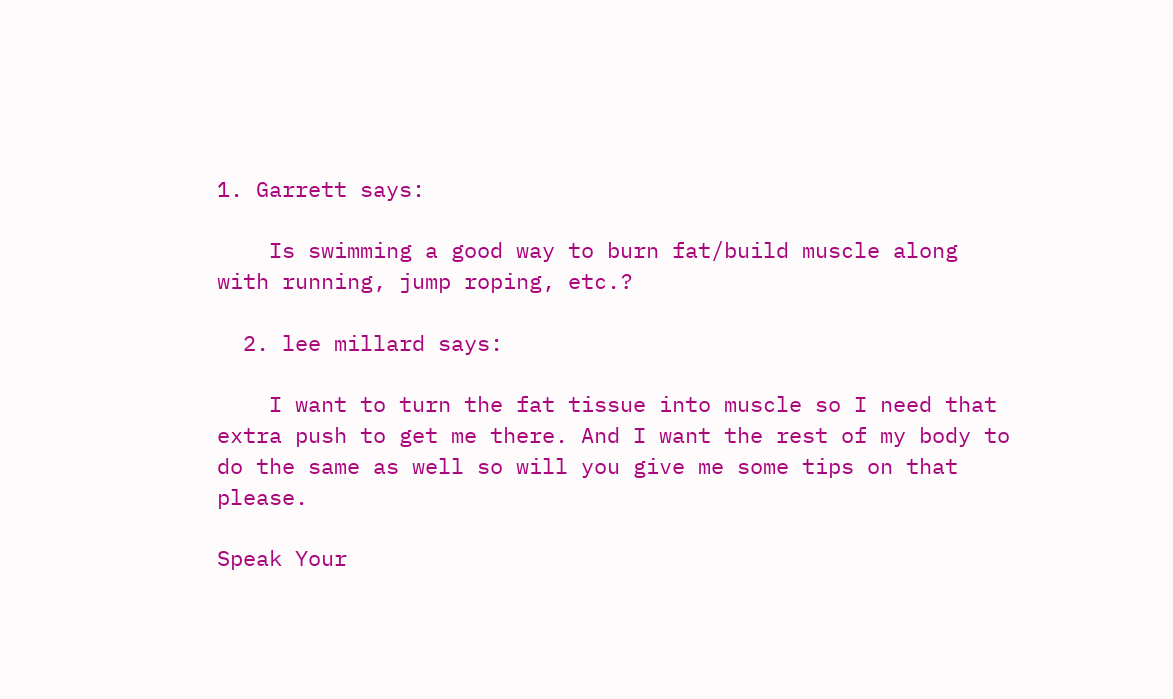1. Garrett says:

    Is swimming a good way to burn fat/build muscle along with running, jump roping, etc.?

  2. lee millard says:

    I want to turn the fat tissue into muscle so I need that extra push to get me there. And I want the rest of my body to do the same as well so will you give me some tips on that please.

Speak Your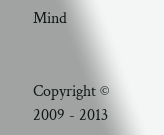Mind


Copyright © 2009 - 2013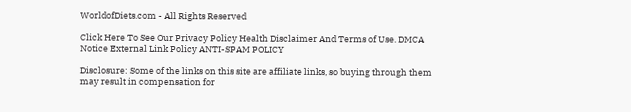WorldofDiets.com - All Rights Reserved

Click Here To See Our Privacy Policy Health Disclaimer And Terms of Use. DMCA Notice External Link Policy ANTI-SPAM POLICY

Disclosure: Some of the links on this site are affiliate links, so buying through them may result in compensation for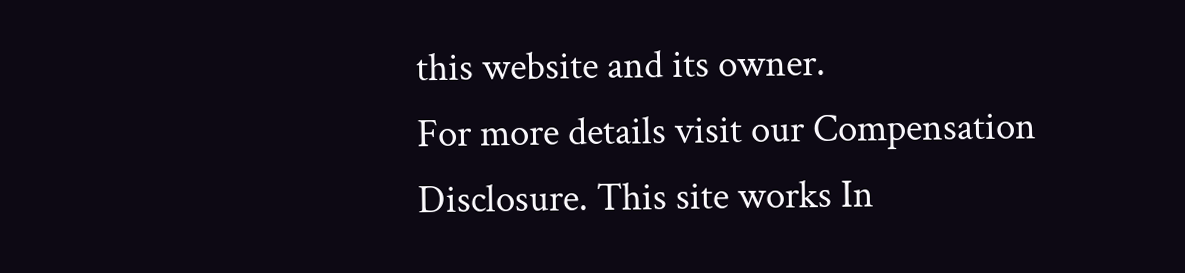this website and its owner.
For more details visit our Compensation Disclosure. This site works In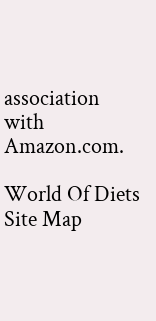association with Amazon.com.

World Of Diets Site Map